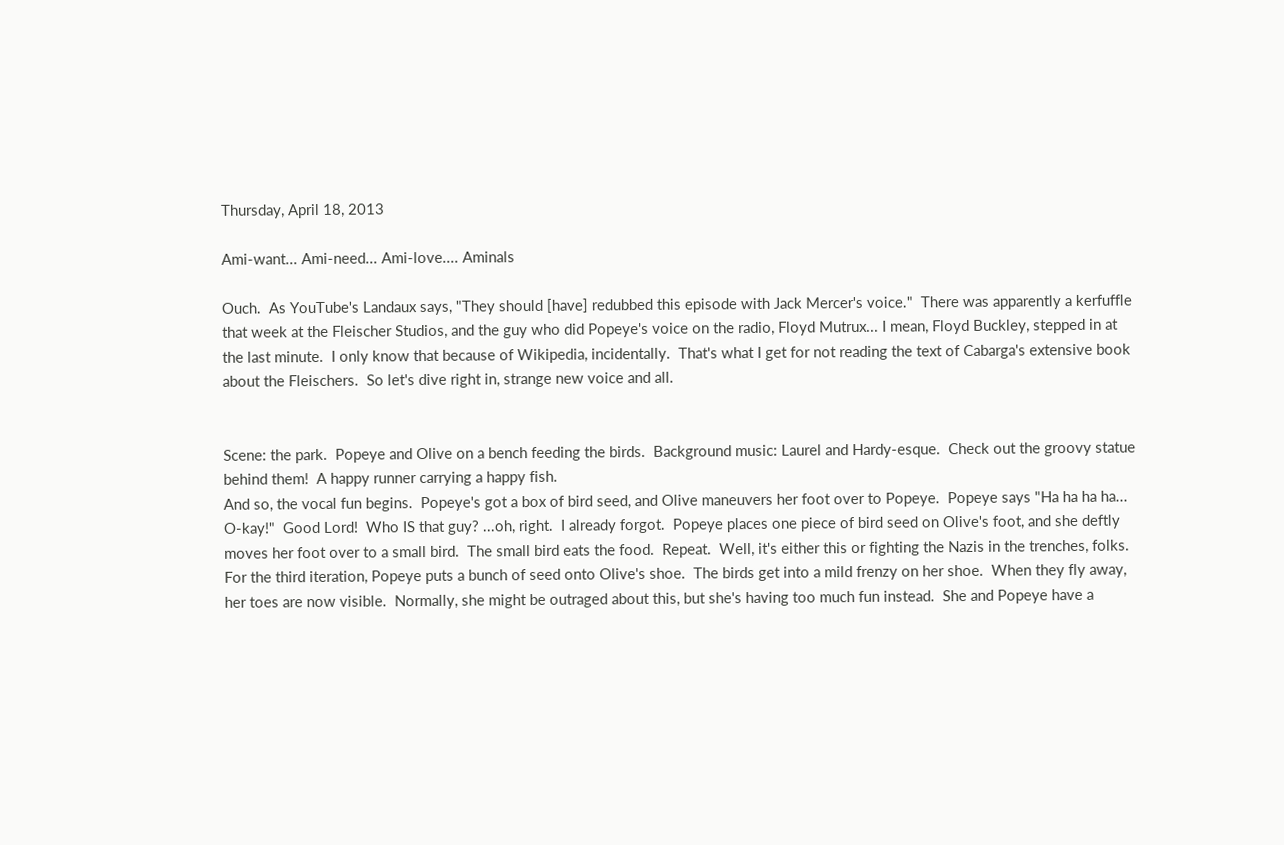Thursday, April 18, 2013

Ami-want... Ami-need... Ami-love.... Aminals

Ouch.  As YouTube's Landaux says, "They should [have] redubbed this episode with Jack Mercer's voice."  There was apparently a kerfuffle that week at the Fleischer Studios, and the guy who did Popeye's voice on the radio, Floyd Mutrux... I mean, Floyd Buckley, stepped in at the last minute.  I only know that because of Wikipedia, incidentally.  That's what I get for not reading the text of Cabarga's extensive book about the Fleischers.  So let's dive right in, strange new voice and all.


Scene: the park.  Popeye and Olive on a bench feeding the birds.  Background music: Laurel and Hardy-esque.  Check out the groovy statue behind them!  A happy runner carrying a happy fish.
And so, the vocal fun begins.  Popeye's got a box of bird seed, and Olive maneuvers her foot over to Popeye.  Popeye says "Ha ha ha ha... O-kay!"  Good Lord!  Who IS that guy? ...oh, right.  I already forgot.  Popeye places one piece of bird seed on Olive's foot, and she deftly moves her foot over to a small bird.  The small bird eats the food.  Repeat.  Well, it's either this or fighting the Nazis in the trenches, folks.  For the third iteration, Popeye puts a bunch of seed onto Olive's shoe.  The birds get into a mild frenzy on her shoe.  When they fly away, her toes are now visible.  Normally, she might be outraged about this, but she's having too much fun instead.  She and Popeye have a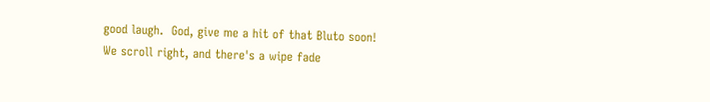good laugh.  God, give me a hit of that Bluto soon!
We scroll right, and there's a wipe fade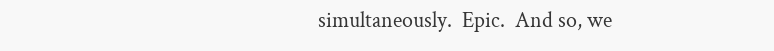simultaneously.  Epic.  And so, we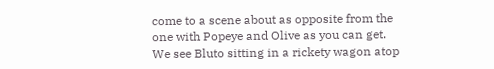come to a scene about as opposite from the one with Popeye and Olive as you can get.  We see Bluto sitting in a rickety wagon atop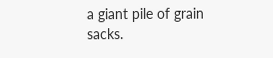a giant pile of grain sacks.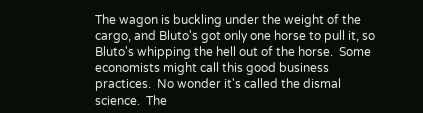The wagon is buckling under the weight of the cargo, and Bluto's got only one horse to pull it, so Bluto's whipping the hell out of the horse.  Some economists might call this good business practices.  No wonder it's called the dismal science.  The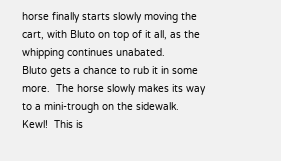horse finally starts slowly moving the cart, with Bluto on top of it all, as the whipping continues unabated.
Bluto gets a chance to rub it in some more.  The horse slowly makes its way to a mini-trough on the sidewalk.  Kewl!  This is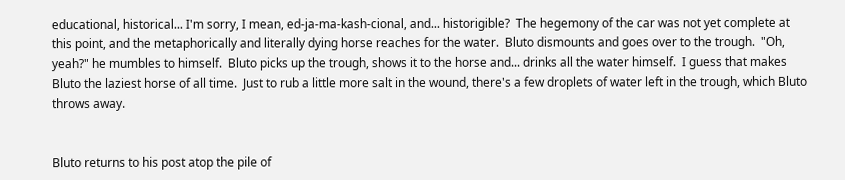educational, historical... I'm sorry, I mean, ed-ja-ma-kash-cional, and... historigible?  The hegemony of the car was not yet complete at this point, and the metaphorically and literally dying horse reaches for the water.  Bluto dismounts and goes over to the trough.  "Oh, yeah?" he mumbles to himself.  Bluto picks up the trough, shows it to the horse and... drinks all the water himself.  I guess that makes Bluto the laziest horse of all time.  Just to rub a little more salt in the wound, there's a few droplets of water left in the trough, which Bluto throws away.


Bluto returns to his post atop the pile of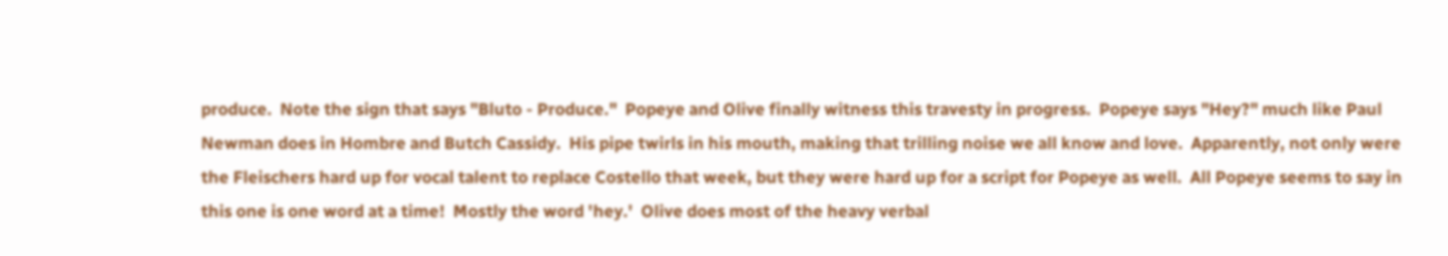produce.  Note the sign that says "Bluto - Produce."  Popeye and Olive finally witness this travesty in progress.  Popeye says "Hey?" much like Paul Newman does in Hombre and Butch Cassidy.  His pipe twirls in his mouth, making that trilling noise we all know and love.  Apparently, not only were the Fleischers hard up for vocal talent to replace Costello that week, but they were hard up for a script for Popeye as well.  All Popeye seems to say in this one is one word at a time!  Mostly the word 'hey.'  Olive does most of the heavy verbal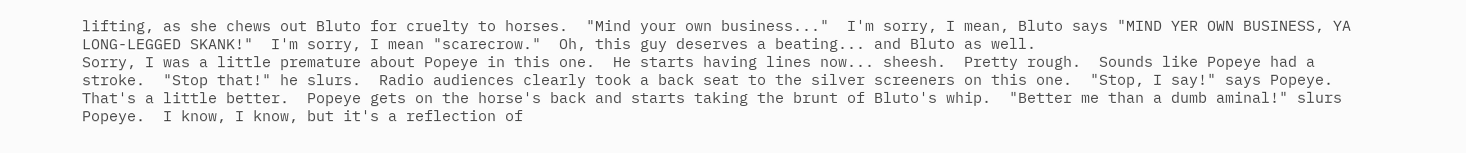lifting, as she chews out Bluto for cruelty to horses.  "Mind your own business..."  I'm sorry, I mean, Bluto says "MIND YER OWN BUSINESS, YA LONG-LEGGED SKANK!"  I'm sorry, I mean "scarecrow."  Oh, this guy deserves a beating... and Bluto as well.
Sorry, I was a little premature about Popeye in this one.  He starts having lines now... sheesh.  Pretty rough.  Sounds like Popeye had a stroke.  "Stop that!" he slurs.  Radio audiences clearly took a back seat to the silver screeners on this one.  "Stop, I say!" says Popeye.  That's a little better.  Popeye gets on the horse's back and starts taking the brunt of Bluto's whip.  "Better me than a dumb aminal!" slurs Popeye.  I know, I know, but it's a reflection of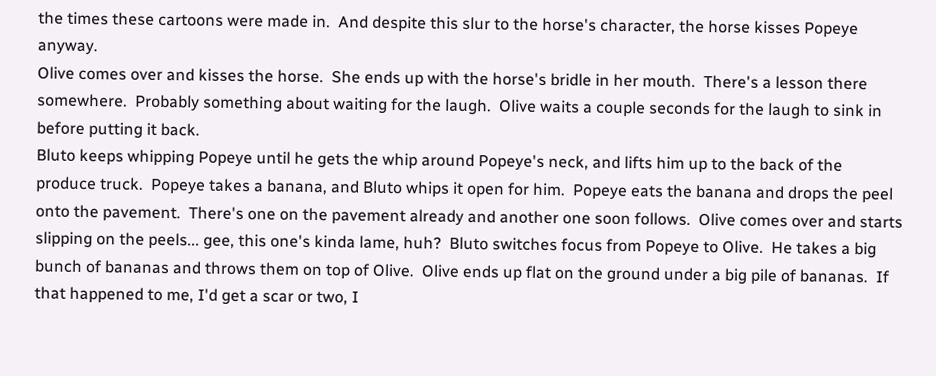the times these cartoons were made in.  And despite this slur to the horse's character, the horse kisses Popeye anyway.
Olive comes over and kisses the horse.  She ends up with the horse's bridle in her mouth.  There's a lesson there somewhere.  Probably something about waiting for the laugh.  Olive waits a couple seconds for the laugh to sink in before putting it back.
Bluto keeps whipping Popeye until he gets the whip around Popeye's neck, and lifts him up to the back of the produce truck.  Popeye takes a banana, and Bluto whips it open for him.  Popeye eats the banana and drops the peel onto the pavement.  There's one on the pavement already and another one soon follows.  Olive comes over and starts slipping on the peels... gee, this one's kinda lame, huh?  Bluto switches focus from Popeye to Olive.  He takes a big bunch of bananas and throws them on top of Olive.  Olive ends up flat on the ground under a big pile of bananas.  If that happened to me, I'd get a scar or two, I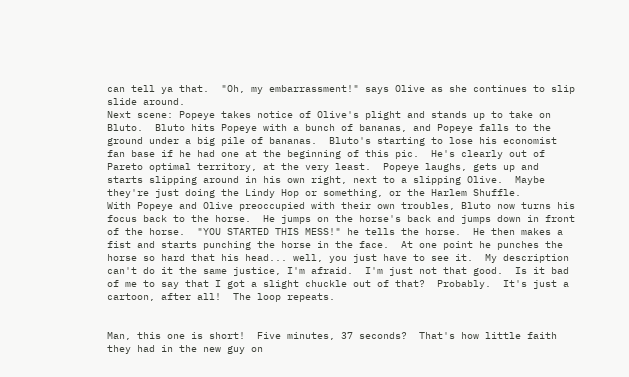can tell ya that.  "Oh, my embarrassment!" says Olive as she continues to slip slide around.
Next scene: Popeye takes notice of Olive's plight and stands up to take on Bluto.  Bluto hits Popeye with a bunch of bananas, and Popeye falls to the ground under a big pile of bananas.  Bluto's starting to lose his economist fan base if he had one at the beginning of this pic.  He's clearly out of Pareto optimal territory, at the very least.  Popeye laughs, gets up and starts slipping around in his own right, next to a slipping Olive.  Maybe they're just doing the Lindy Hop or something, or the Harlem Shuffle.
With Popeye and Olive preoccupied with their own troubles, Bluto now turns his focus back to the horse.  He jumps on the horse's back and jumps down in front of the horse.  "YOU STARTED THIS MESS!" he tells the horse.  He then makes a fist and starts punching the horse in the face.  At one point he punches the horse so hard that his head... well, you just have to see it.  My description can't do it the same justice, I'm afraid.  I'm just not that good.  Is it bad of me to say that I got a slight chuckle out of that?  Probably.  It's just a cartoon, after all!  The loop repeats.


Man, this one is short!  Five minutes, 37 seconds?  That's how little faith they had in the new guy on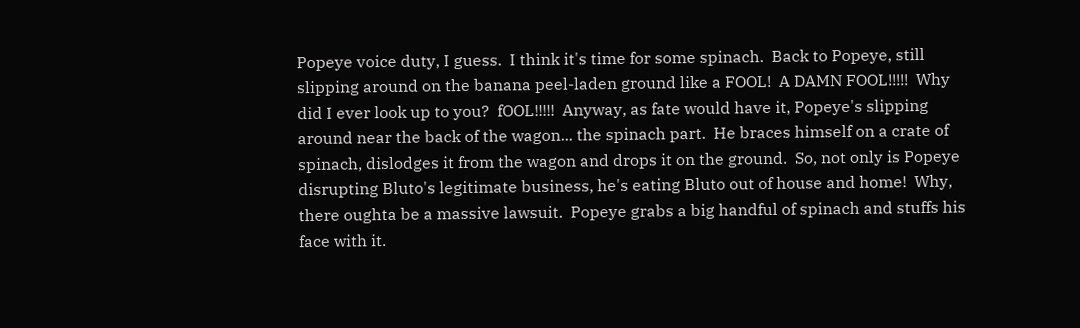Popeye voice duty, I guess.  I think it's time for some spinach.  Back to Popeye, still slipping around on the banana peel-laden ground like a FOOL!  A DAMN FOOL!!!!!  Why did I ever look up to you?  fOOL!!!!!  Anyway, as fate would have it, Popeye's slipping around near the back of the wagon... the spinach part.  He braces himself on a crate of spinach, dislodges it from the wagon and drops it on the ground.  So, not only is Popeye disrupting Bluto's legitimate business, he's eating Bluto out of house and home!  Why, there oughta be a massive lawsuit.  Popeye grabs a big handful of spinach and stuffs his face with it.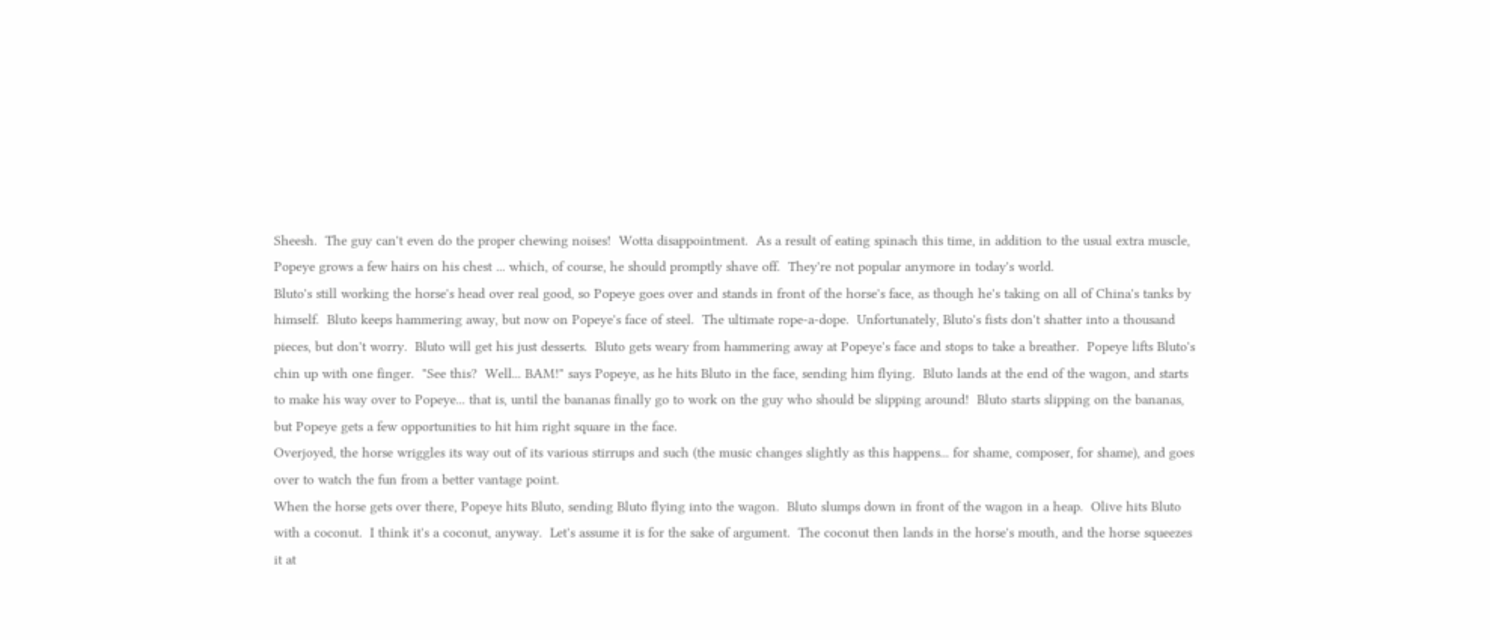Sheesh.  The guy can't even do the proper chewing noises!  Wotta disappointment.  As a result of eating spinach this time, in addition to the usual extra muscle, Popeye grows a few hairs on his chest ... which, of course, he should promptly shave off.  They're not popular anymore in today's world.
Bluto's still working the horse's head over real good, so Popeye goes over and stands in front of the horse's face, as though he's taking on all of China's tanks by himself.  Bluto keeps hammering away, but now on Popeye's face of steel.  The ultimate rope-a-dope.  Unfortunately, Bluto's fists don't shatter into a thousand pieces, but don't worry.  Bluto will get his just desserts.  Bluto gets weary from hammering away at Popeye's face and stops to take a breather.  Popeye lifts Bluto's chin up with one finger.  "See this?  Well... BAM!" says Popeye, as he hits Bluto in the face, sending him flying.  Bluto lands at the end of the wagon, and starts to make his way over to Popeye... that is, until the bananas finally go to work on the guy who should be slipping around!  Bluto starts slipping on the bananas, but Popeye gets a few opportunities to hit him right square in the face.
Overjoyed, the horse wriggles its way out of its various stirrups and such (the music changes slightly as this happens... for shame, composer, for shame), and goes over to watch the fun from a better vantage point.
When the horse gets over there, Popeye hits Bluto, sending Bluto flying into the wagon.  Bluto slumps down in front of the wagon in a heap.  Olive hits Bluto with a coconut.  I think it's a coconut, anyway.  Let's assume it is for the sake of argument.  The coconut then lands in the horse's mouth, and the horse squeezes it at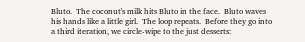Bluto.  The coconut's milk hits Bluto in the face.  Bluto waves his hands like a little girl.  The loop repeats.  Before they go into a third iteration, we circle-wipe to the just desserts: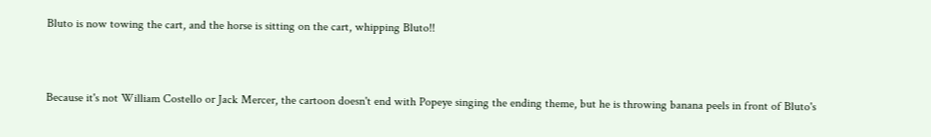Bluto is now towing the cart, and the horse is sitting on the cart, whipping Bluto!!


Because it's not William Costello or Jack Mercer, the cartoon doesn't end with Popeye singing the ending theme, but he is throwing banana peels in front of Bluto's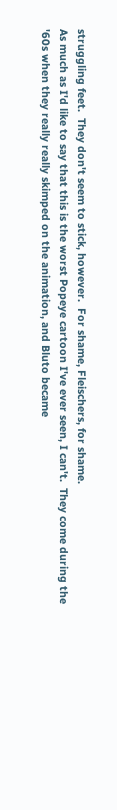struggling feet.  They don't seem to stick, however.  For shame, Fleischers, for shame.
As much as I'd like to say that this is the worst Popeye cartoon I've ever seen, I can't.  They come during the '60s when they really really skimped on the animation, and Bluto became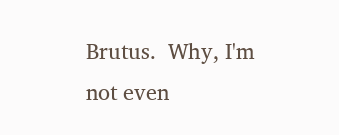Brutus.  Why, I'm not even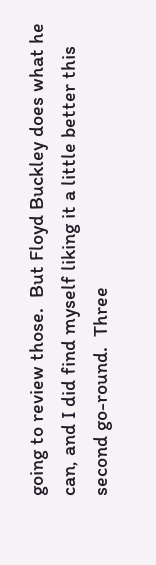going to review those.  But Floyd Buckley does what he can, and I did find myself liking it a little better this second go-round.  Three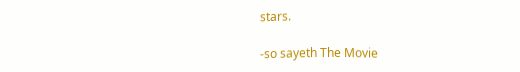stars.

-so sayeth The Movie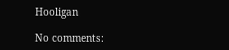Hooligan

No comments: